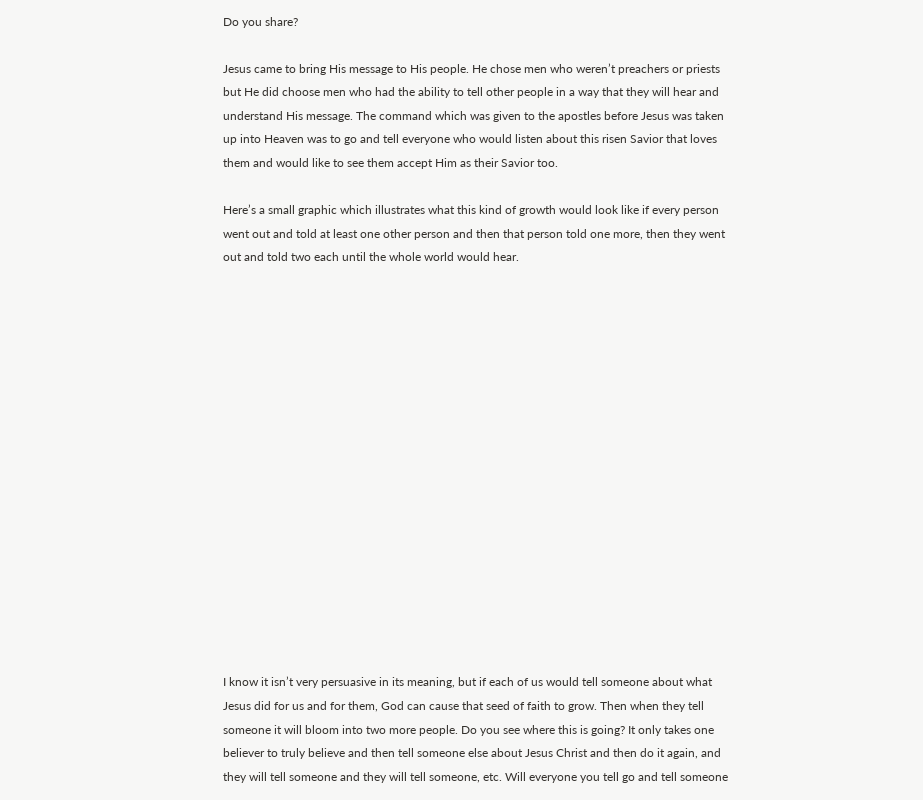Do you share?

Jesus came to bring His message to His people. He chose men who weren’t preachers or priests but He did choose men who had the ability to tell other people in a way that they will hear and understand His message. The command which was given to the apostles before Jesus was taken up into Heaven was to go and tell everyone who would listen about this risen Savior that loves them and would like to see them accept Him as their Savior too.

Here’s a small graphic which illustrates what this kind of growth would look like if every person went out and told at least one other person and then that person told one more, then they went out and told two each until the whole world would hear.

















I know it isn’t very persuasive in its meaning, but if each of us would tell someone about what Jesus did for us and for them, God can cause that seed of faith to grow. Then when they tell someone it will bloom into two more people. Do you see where this is going? It only takes one believer to truly believe and then tell someone else about Jesus Christ and then do it again, and they will tell someone and they will tell someone, etc. Will everyone you tell go and tell someone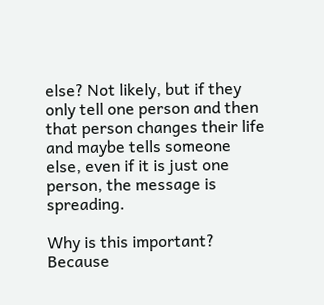else? Not likely, but if they only tell one person and then that person changes their life and maybe tells someone else, even if it is just one person, the message is spreading.

Why is this important? Because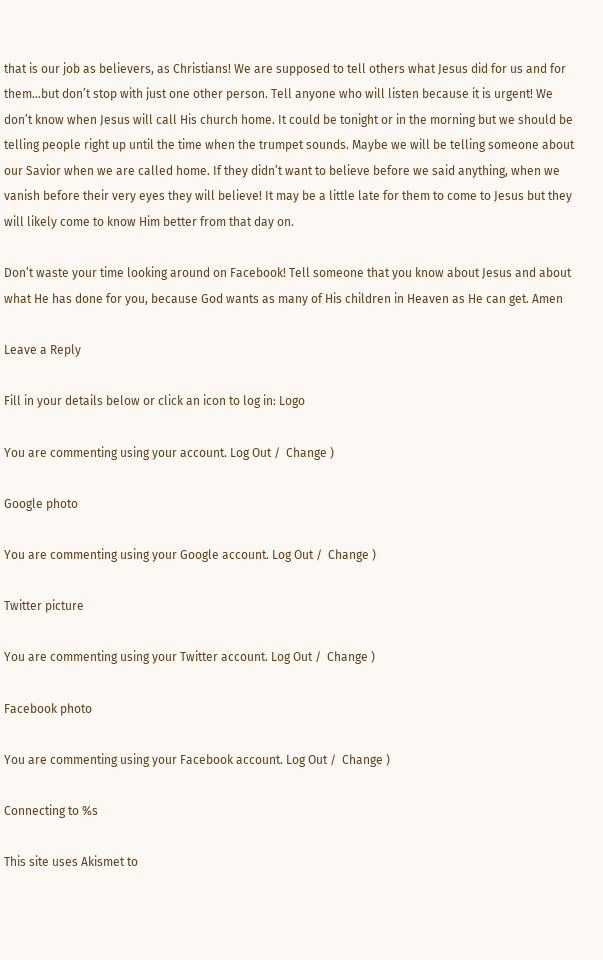that is our job as believers, as Christians! We are supposed to tell others what Jesus did for us and for them…but don’t stop with just one other person. Tell anyone who will listen because it is urgent! We don’t know when Jesus will call His church home. It could be tonight or in the morning but we should be telling people right up until the time when the trumpet sounds. Maybe we will be telling someone about our Savior when we are called home. If they didn’t want to believe before we said anything, when we vanish before their very eyes they will believe! It may be a little late for them to come to Jesus but they will likely come to know Him better from that day on.

Don’t waste your time looking around on Facebook! Tell someone that you know about Jesus and about what He has done for you, because God wants as many of His children in Heaven as He can get. Amen

Leave a Reply

Fill in your details below or click an icon to log in: Logo

You are commenting using your account. Log Out /  Change )

Google photo

You are commenting using your Google account. Log Out /  Change )

Twitter picture

You are commenting using your Twitter account. Log Out /  Change )

Facebook photo

You are commenting using your Facebook account. Log Out /  Change )

Connecting to %s

This site uses Akismet to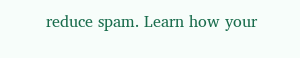reduce spam. Learn how your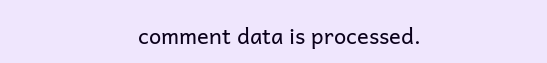comment data is processed.